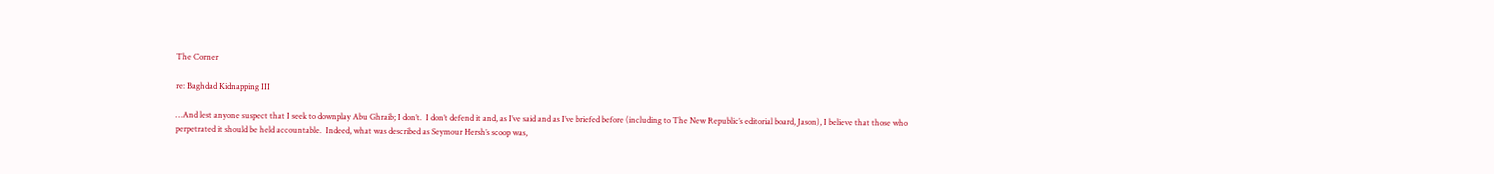The Corner

re: Baghdad Kidnapping III

…And lest anyone suspect that I seek to downplay Abu Ghraib; I don’t.  I don’t defend it and, as I’ve said and as I’ve briefed before (including to The New Republic’s editorial board, Jason), I believe that those who perpetrated it should be held accountable.  Indeed, what was described as Seymour Hersh’s scoop was,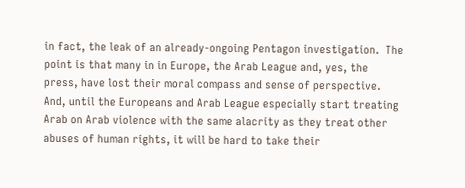in fact, the leak of an already-ongoing Pentagon investigation.  The point is that many in in Europe, the Arab League and, yes, the press, have lost their moral compass and sense of perspective.  And, until the Europeans and Arab League especially start treating Arab on Arab violence with the same alacrity as they treat other abuses of human rights, it will be hard to take their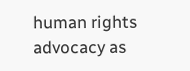human rights advocacy as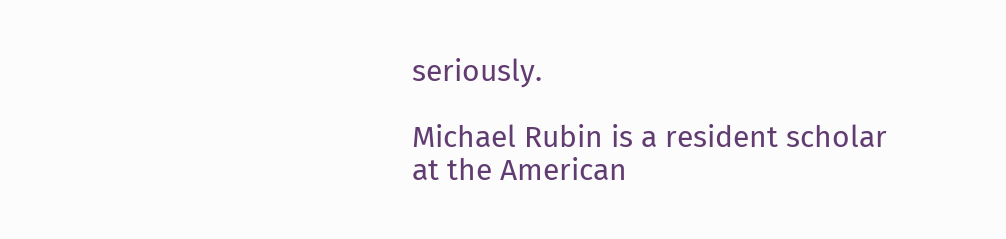seriously.

Michael Rubin is a resident scholar at the American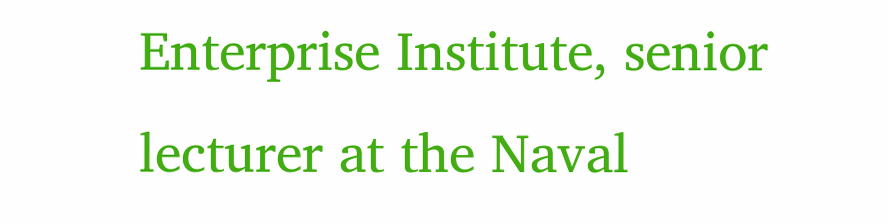Enterprise Institute, senior lecturer at the Naval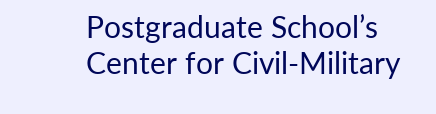Postgraduate School’s Center for Civil-Military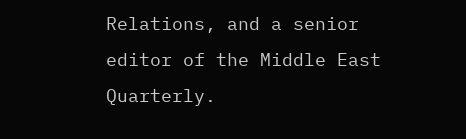Relations, and a senior editor of the Middle East Quarterly.